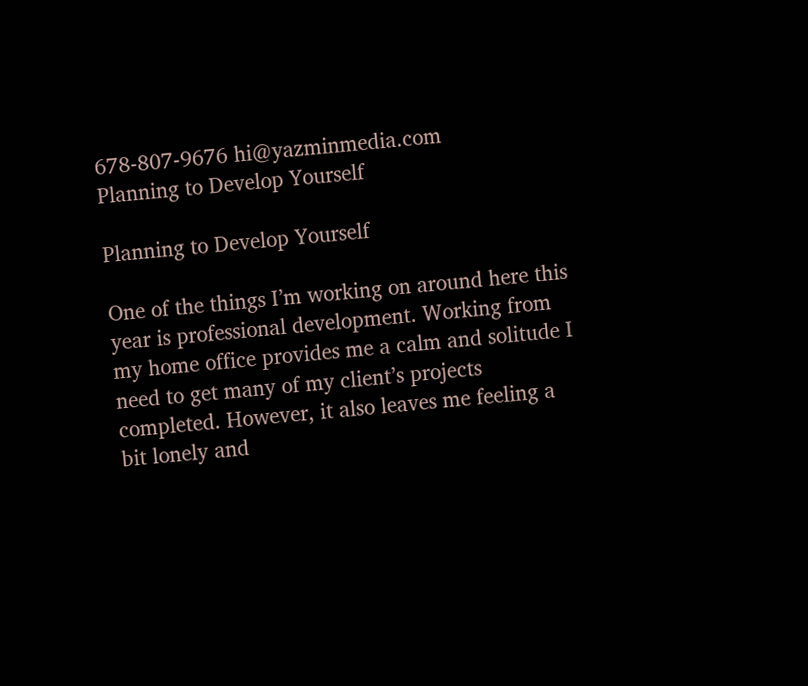678-807-9676 hi@yazminmedia.com
Planning to Develop Yourself

Planning to Develop Yourself

One of the things I’m working on around here this year is professional development. Working from my home office provides me a calm and solitude I need to get many of my client’s projects completed. However, it also leaves me feeling a bit lonely and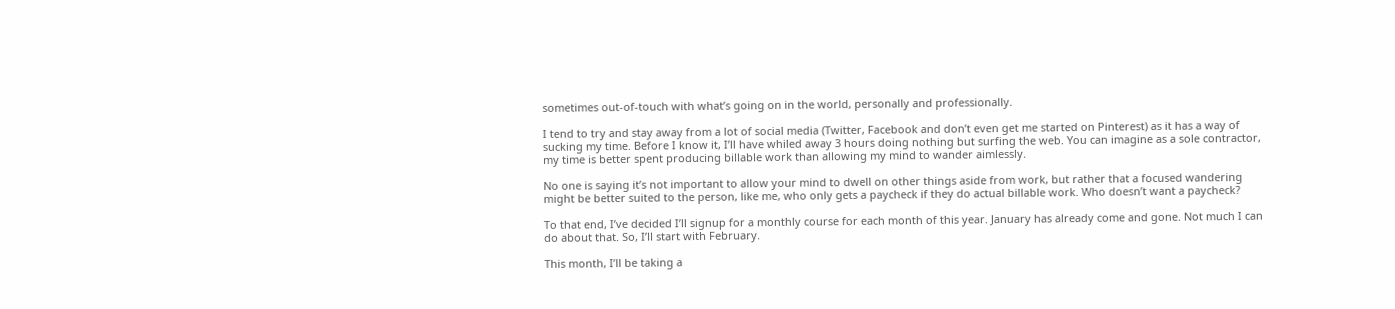sometimes out-of-touch with what’s going on in the world, personally and professionally.

I tend to try and stay away from a lot of social media (Twitter, Facebook and don’t even get me started on Pinterest) as it has a way of sucking my time. Before I know it, I’ll have whiled away 3 hours doing nothing but surfing the web. You can imagine as a sole contractor, my time is better spent producing billable work than allowing my mind to wander aimlessly.

No one is saying it’s not important to allow your mind to dwell on other things aside from work, but rather that a focused wandering might be better suited to the person, like me, who only gets a paycheck if they do actual billable work. Who doesn’t want a paycheck?

To that end, I’ve decided I’ll signup for a monthly course for each month of this year. January has already come and gone. Not much I can do about that. So, I’ll start with February.

This month, I’ll be taking a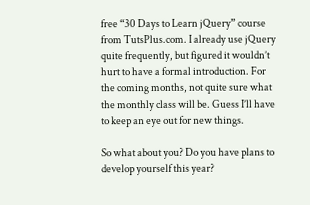free “30 Days to Learn jQuery” course from TutsPlus.com. I already use jQuery quite frequently, but figured it wouldn’t hurt to have a formal introduction. For the coming months, not quite sure what the monthly class will be. Guess I’ll have to keep an eye out for new things.

So what about you? Do you have plans to develop yourself this year?